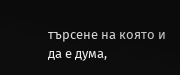търсене на която и да е дума,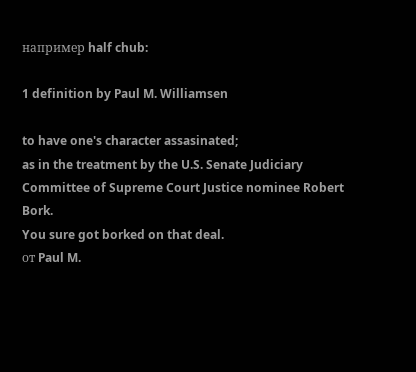например half chub:

1 definition by Paul M. Williamsen

to have one's character assasinated;
as in the treatment by the U.S. Senate Judiciary Committee of Supreme Court Justice nominee Robert Bork.
You sure got borked on that deal.
от Paul M.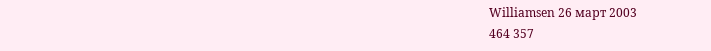Williamsen 26 март 2003
464 357